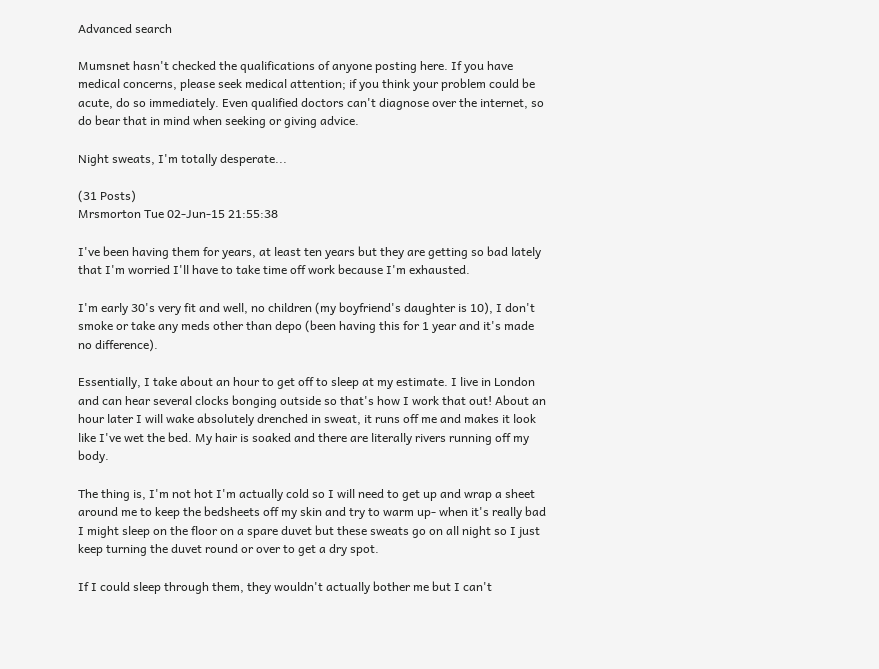Advanced search

Mumsnet hasn't checked the qualifications of anyone posting here. If you have medical concerns, please seek medical attention; if you think your problem could be acute, do so immediately. Even qualified doctors can't diagnose over the internet, so do bear that in mind when seeking or giving advice.

Night sweats, I'm totally desperate...

(31 Posts)
Mrsmorton Tue 02-Jun-15 21:55:38

I've been having them for years, at least ten years but they are getting so bad lately that I'm worried I'll have to take time off work because I'm exhausted.

I'm early 30's very fit and well, no children (my boyfriend's daughter is 10), I don't smoke or take any meds other than depo (been having this for 1 year and it's made no difference).

Essentially, I take about an hour to get off to sleep at my estimate. I live in London and can hear several clocks bonging outside so that's how I work that out! About an hour later I will wake absolutely drenched in sweat, it runs off me and makes it look like I've wet the bed. My hair is soaked and there are literally rivers running off my body.

The thing is, I'm not hot I'm actually cold so I will need to get up and wrap a sheet around me to keep the bedsheets off my skin and try to warm up- when it's really bad I might sleep on the floor on a spare duvet but these sweats go on all night so I just keep turning the duvet round or over to get a dry spot.

If I could sleep through them, they wouldn't actually bother me but I can't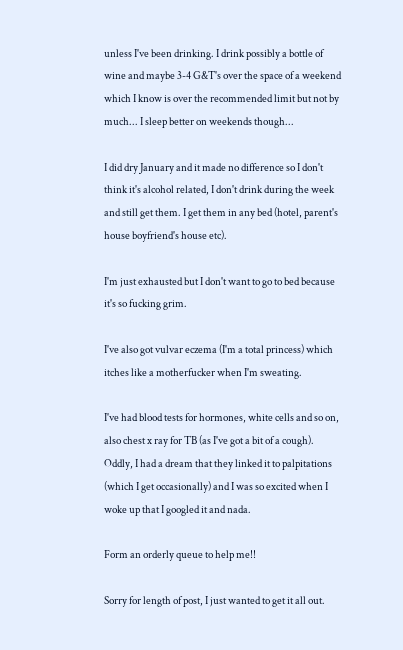unless I've been drinking. I drink possibly a bottle of wine and maybe 3-4 G&T's over the space of a weekend which I know is over the recommended limit but not by much... I sleep better on weekends though...

I did dry January and it made no difference so I don't think it's alcohol related, I don't drink during the week and still get them. I get them in any bed (hotel, parent's house boyfriend's house etc).

I'm just exhausted but I don't want to go to bed because it's so fucking grim.

I've also got vulvar eczema (I'm a total princess) which itches like a motherfucker when I'm sweating.

I've had blood tests for hormones, white cells and so on, also chest x ray for TB (as I've got a bit of a cough). Oddly, I had a dream that they linked it to palpitations (which I get occasionally) and I was so excited when I woke up that I googled it and nada.

Form an orderly queue to help me!!

Sorry for length of post, I just wanted to get it all out.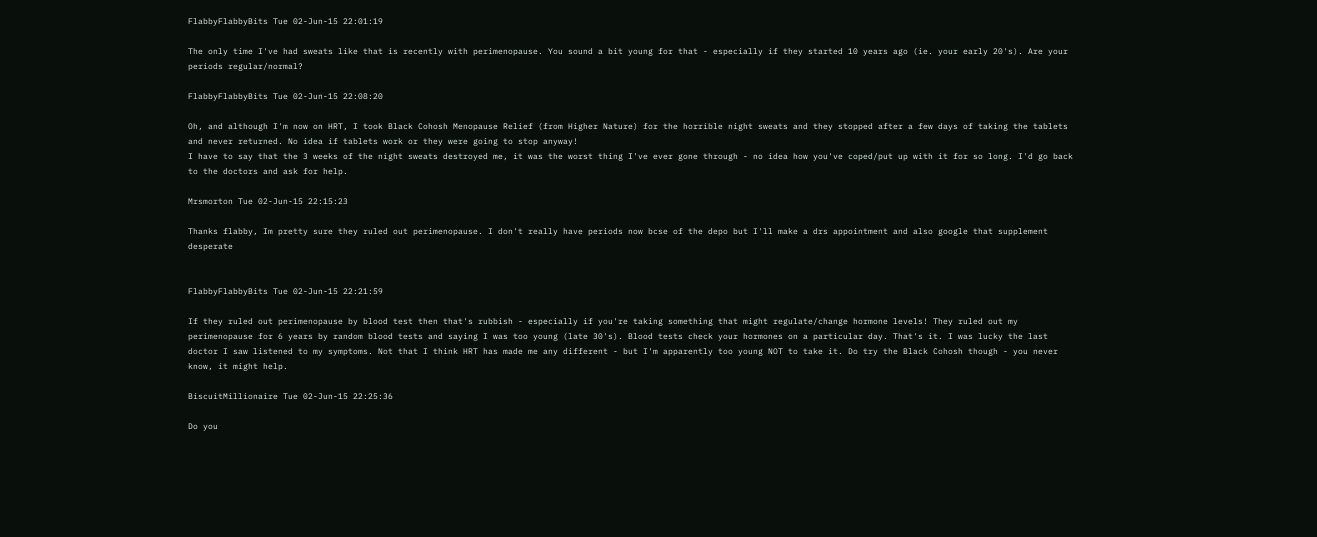FlabbyFlabbyBits Tue 02-Jun-15 22:01:19

The only time I've had sweats like that is recently with perimenopause. You sound a bit young for that - especially if they started 10 years ago (ie. your early 20's). Are your periods regular/normal?

FlabbyFlabbyBits Tue 02-Jun-15 22:08:20

Oh, and although I'm now on HRT, I took Black Cohosh Menopause Relief (from Higher Nature) for the horrible night sweats and they stopped after a few days of taking the tablets and never returned. No idea if tablets work or they were going to stop anyway!
I have to say that the 3 weeks of the night sweats destroyed me, it was the worst thing I've ever gone through - no idea how you've coped/put up with it for so long. I'd go back to the doctors and ask for help.

Mrsmorton Tue 02-Jun-15 22:15:23

Thanks flabby, Im pretty sure they ruled out perimenopause. I don't really have periods now bcse of the depo but I'll make a drs appointment and also google that supplement desperate


FlabbyFlabbyBits Tue 02-Jun-15 22:21:59

If they ruled out perimenopause by blood test then that's rubbish - especially if you're taking something that might regulate/change hormone levels! They ruled out my perimenopause for 6 years by random blood tests and saying I was too young (late 30's). Blood tests check your hormones on a particular day. That's it. I was lucky the last doctor I saw listened to my symptoms. Not that I think HRT has made me any different - but I'm apparently too young NOT to take it. Do try the Black Cohosh though - you never know, it might help.

BiscuitMillionaire Tue 02-Jun-15 22:25:36

Do you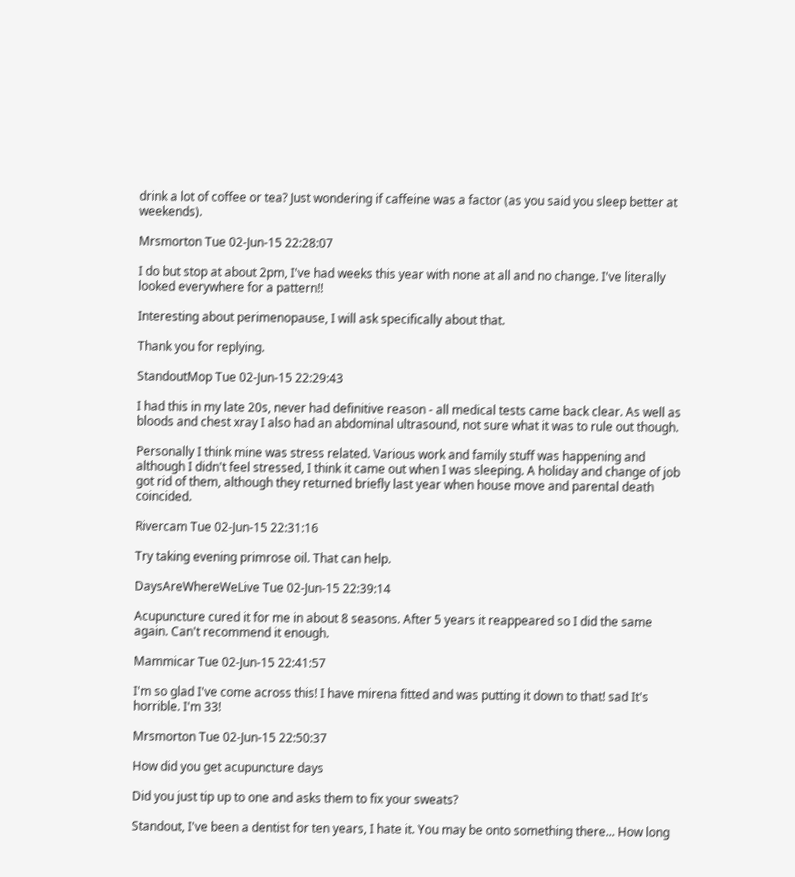drink a lot of coffee or tea? Just wondering if caffeine was a factor (as you said you sleep better at weekends).

Mrsmorton Tue 02-Jun-15 22:28:07

I do but stop at about 2pm, I've had weeks this year with none at all and no change. I've literally looked everywhere for a pattern!!

Interesting about perimenopause, I will ask specifically about that.

Thank you for replying.

StandoutMop Tue 02-Jun-15 22:29:43

I had this in my late 20s, never had definitive reason - all medical tests came back clear. As well as bloods and chest xray I also had an abdominal ultrasound, not sure what it was to rule out though.

Personally I think mine was stress related. Various work and family stuff was happening and although I didn't feel stressed, I think it came out when I was sleeping. A holiday and change of job got rid of them, although they returned briefly last year when house move and parental death coincided.

Rivercam Tue 02-Jun-15 22:31:16

Try taking evening primrose oil. That can help.

DaysAreWhereWeLive Tue 02-Jun-15 22:39:14

Acupuncture cured it for me in about 8 seasons. After 5 years it reappeared so I did the same again. Can't recommend it enough.

Mammicar Tue 02-Jun-15 22:41:57

I'm so glad I've come across this! I have mirena fitted and was putting it down to that! sad It's horrible. I'm 33!

Mrsmorton Tue 02-Jun-15 22:50:37

How did you get acupuncture days

Did you just tip up to one and asks them to fix your sweats?

Standout, I've been a dentist for ten years, I hate it. You may be onto something there... How long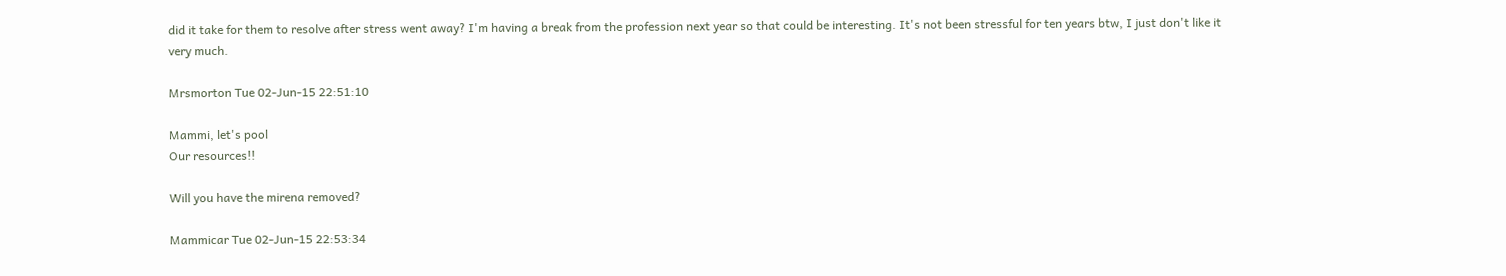did it take for them to resolve after stress went away? I'm having a break from the profession next year so that could be interesting. It's not been stressful for ten years btw, I just don't like it very much.

Mrsmorton Tue 02-Jun-15 22:51:10

Mammi, let's pool
Our resources!!

Will you have the mirena removed?

Mammicar Tue 02-Jun-15 22:53:34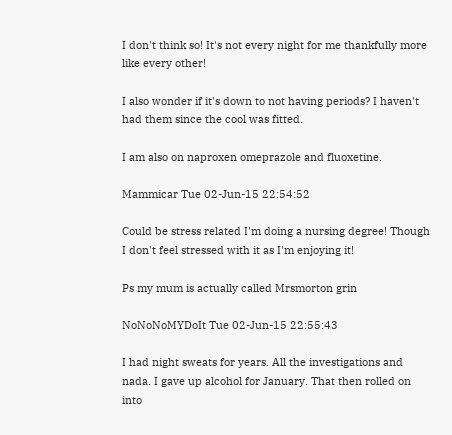I don't think so! It's not every night for me thankfully more like every other!

I also wonder if it's down to not having periods? I haven't had them since the cool was fitted.

I am also on naproxen omeprazole and fluoxetine.

Mammicar Tue 02-Jun-15 22:54:52

Could be stress related I'm doing a nursing degree! Though I don't feel stressed with it as I'm enjoying it!

Ps my mum is actually called Mrsmorton grin

NoNoNoMYDoIt Tue 02-Jun-15 22:55:43

I had night sweats for years. All the investigations and nada. I gave up alcohol for January. That then rolled on into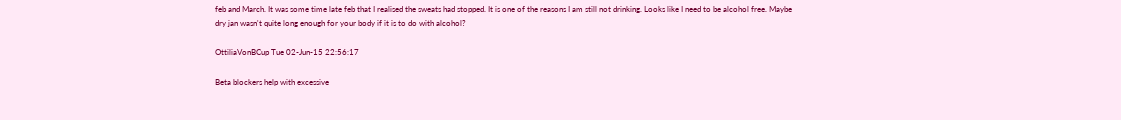feb and March. It was some time late feb that I realised the sweats had stopped. It is one of the reasons I am still not drinking. Looks like I need to be alcohol free. Maybe dry jan wasn't quite long enough for your body if it is to do with alcohol?

OttiliaVonBCup Tue 02-Jun-15 22:56:17

Beta blockers help with excessive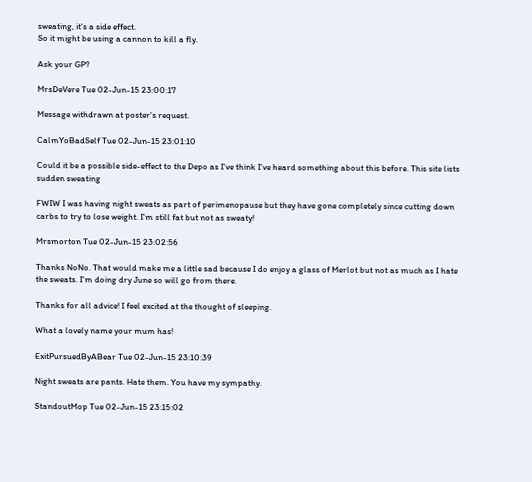sweating, it's a side effect.
So it might be using a cannon to kill a fly.

Ask your GP?

MrsDeVere Tue 02-Jun-15 23:00:17

Message withdrawn at poster's request.

CalmYoBadSelf Tue 02-Jun-15 23:01:10

Could it be a possible side-effect to the Depo as I've think I've heard something about this before. This site lists sudden sweating

FWIW I was having night sweats as part of perimenopause but they have gone completely since cutting down carbs to try to lose weight. I'm still fat but not as sweaty!

Mrsmorton Tue 02-Jun-15 23:02:56

Thanks NoNo. That would make me a little sad because I do enjoy a glass of Merlot but not as much as I hate the sweats. I'm doing dry June so will go from there.

Thanks for all advice! I feel excited at the thought of sleeping.

What a lovely name your mum has!

ExitPursuedByABear Tue 02-Jun-15 23:10:39

Night sweats are pants. Hate them. You have my sympathy.

StandoutMop Tue 02-Jun-15 23:15:02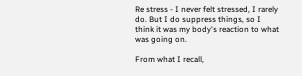Re stress - I never felt stressed, I rarely do. But I do suppress things, so I think it was my body's reaction to what was going on.

From what I recall,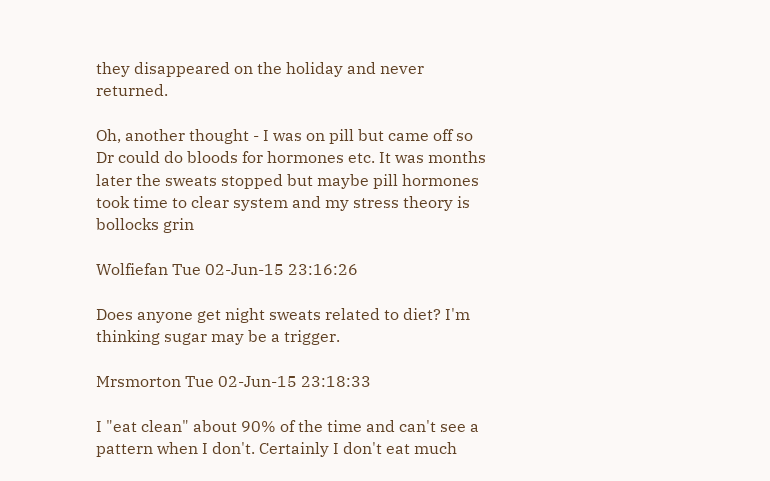they disappeared on the holiday and never returned.

Oh, another thought - I was on pill but came off so Dr could do bloods for hormones etc. It was months later the sweats stopped but maybe pill hormones took time to clear system and my stress theory is bollocks grin

Wolfiefan Tue 02-Jun-15 23:16:26

Does anyone get night sweats related to diet? I'm thinking sugar may be a trigger.

Mrsmorton Tue 02-Jun-15 23:18:33

I "eat clean" about 90% of the time and can't see a pattern when I don't. Certainly I don't eat much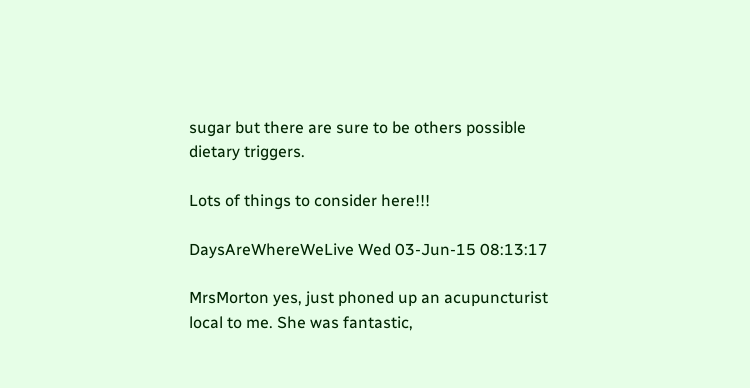sugar but there are sure to be others possible dietary triggers.

Lots of things to consider here!!!

DaysAreWhereWeLive Wed 03-Jun-15 08:13:17

MrsMorton yes, just phoned up an acupuncturist local to me. She was fantastic,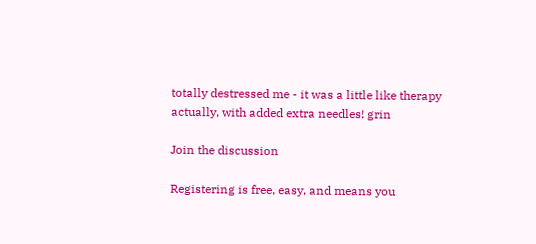totally destressed me - it was a little like therapy actually, with added extra needles! grin

Join the discussion

Registering is free, easy, and means you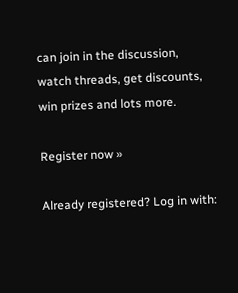can join in the discussion, watch threads, get discounts, win prizes and lots more.

Register now »

Already registered? Log in with: